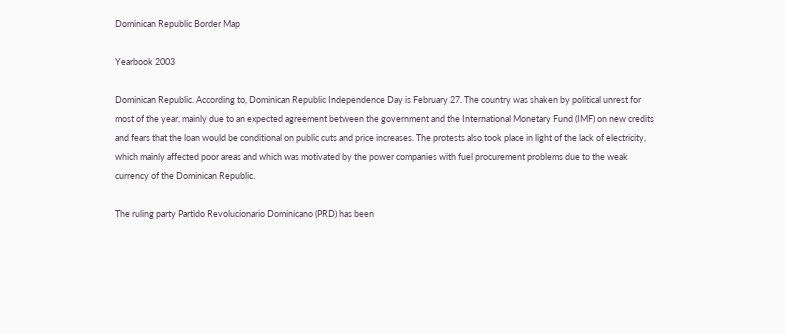Dominican Republic Border Map

Yearbook 2003

Dominican Republic. According to, Dominican Republic Independence Day is February 27. The country was shaken by political unrest for most of the year, mainly due to an expected agreement between the government and the International Monetary Fund (IMF) on new credits and fears that the loan would be conditional on public cuts and price increases. The protests also took place in light of the lack of electricity, which mainly affected poor areas and which was motivated by the power companies with fuel procurement problems due to the weak currency of the Dominican Republic.

The ruling party Partido Revolucionario Dominicano (PRD) has been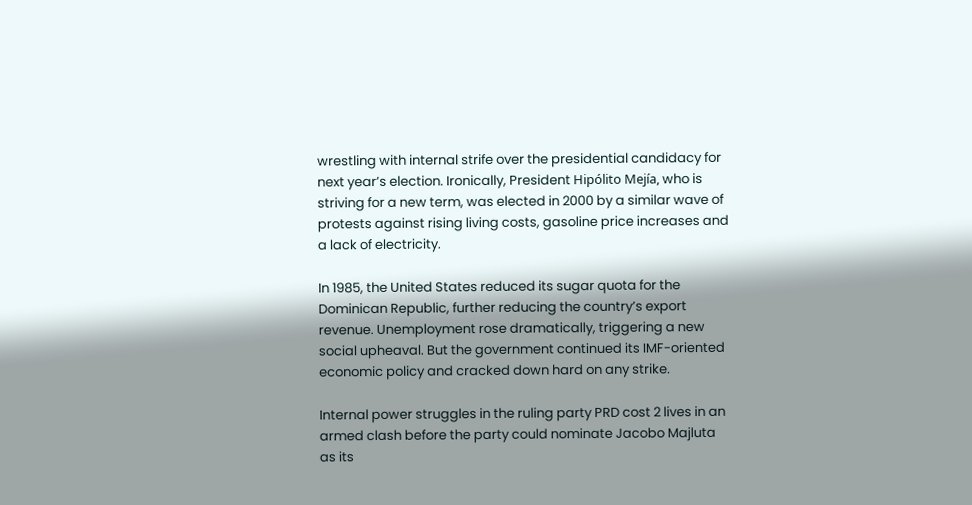wrestling with internal strife over the presidential candidacy for next year’s election. Ironically, President Hipólito Mejía, who is striving for a new term, was elected in 2000 by a similar wave of protests against rising living costs, gasoline price increases and a lack of electricity.

In 1985, the United States reduced its sugar quota for the Dominican Republic, further reducing the country’s export revenue. Unemployment rose dramatically, triggering a new social upheaval. But the government continued its IMF-oriented economic policy and cracked down hard on any strike.

Internal power struggles in the ruling party PRD cost 2 lives in an armed clash before the party could nominate Jacobo Majluta as its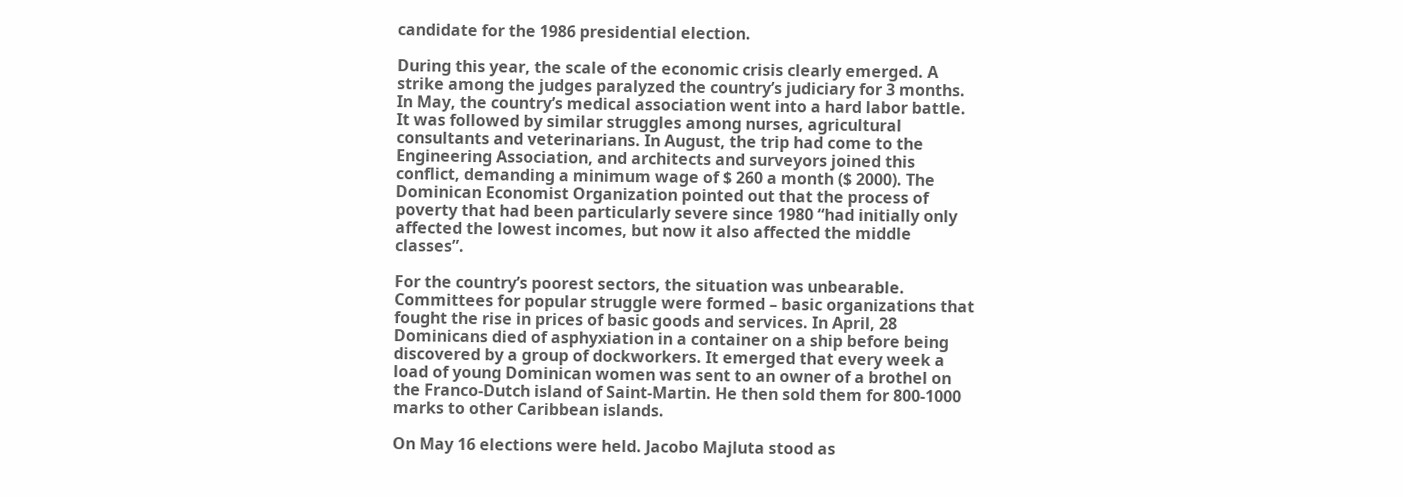candidate for the 1986 presidential election.

During this year, the scale of the economic crisis clearly emerged. A strike among the judges paralyzed the country’s judiciary for 3 months. In May, the country’s medical association went into a hard labor battle. It was followed by similar struggles among nurses, agricultural consultants and veterinarians. In August, the trip had come to the Engineering Association, and architects and surveyors joined this conflict, demanding a minimum wage of $ 260 a month ($ 2000). The Dominican Economist Organization pointed out that the process of poverty that had been particularly severe since 1980 “had initially only affected the lowest incomes, but now it also affected the middle classes”.

For the country’s poorest sectors, the situation was unbearable. Committees for popular struggle were formed – basic organizations that fought the rise in prices of basic goods and services. In April, 28 Dominicans died of asphyxiation in a container on a ship before being discovered by a group of dockworkers. It emerged that every week a load of young Dominican women was sent to an owner of a brothel on the Franco-Dutch island of Saint-Martin. He then sold them for 800-1000 marks to other Caribbean islands.

On May 16 elections were held. Jacobo Majluta stood as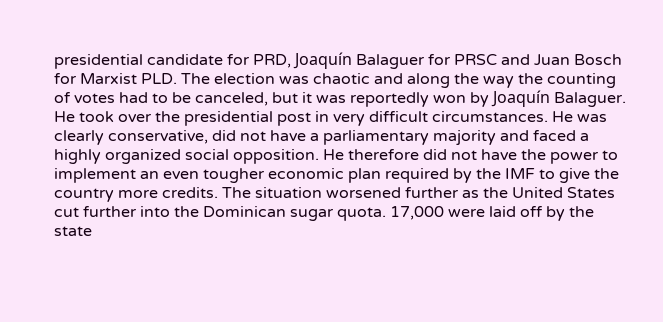presidential candidate for PRD, Joaquín Balaguer for PRSC and Juan Bosch for Marxist PLD. The election was chaotic and along the way the counting of votes had to be canceled, but it was reportedly won by Joaquín Balaguer. He took over the presidential post in very difficult circumstances. He was clearly conservative, did not have a parliamentary majority and faced a highly organized social opposition. He therefore did not have the power to implement an even tougher economic plan required by the IMF to give the country more credits. The situation worsened further as the United States cut further into the Dominican sugar quota. 17,000 were laid off by the state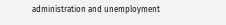administration and unemployment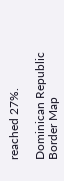reached 27%.

Dominican Republic Border Map